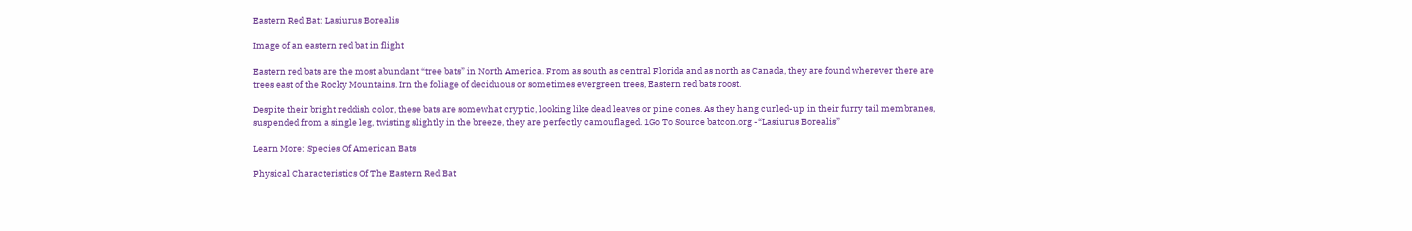Eastern Red Bat: Lasiurus Borealis

Image of an eastern red bat in flight

Eastern red bats are the most abundant “tree bats” in North America. From as south as central Florida and as north as Canada, they are found wherever there are trees east of the Rocky Mountains. Irn the foliage of deciduous or sometimes evergreen trees, Eastern red bats roost.

Despite their bright reddish color, these bats are somewhat cryptic, looking like dead leaves or pine cones. As they hang curled-up in their furry tail membranes, suspended from a single leg, twisting slightly in the breeze, they are perfectly camouflaged. 1Go To Source batcon.org -“Lasiurus Borealis”

Learn More: Species Of American Bats

Physical Characteristics Of The Eastern Red Bat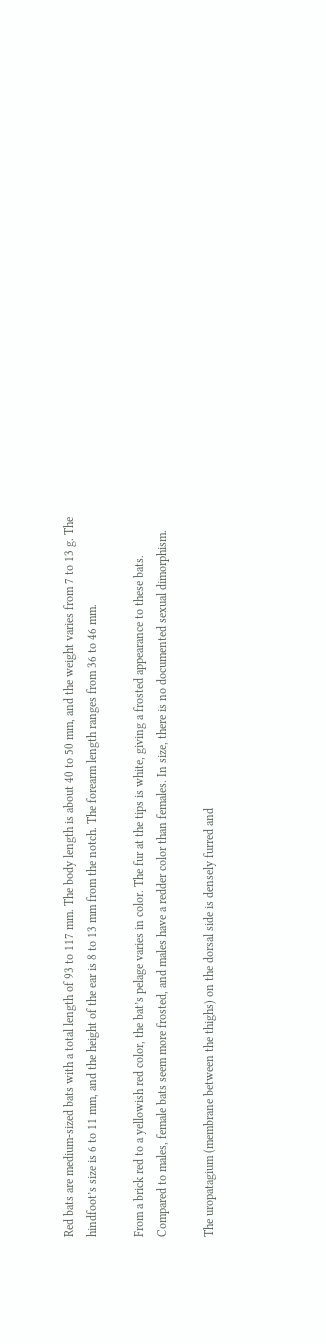Red bats are medium-sized bats with a total length of 93 to 117 mm. The body length is about 40 to 50 mm, and the weight varies from 7 to 13 g. The hindfoot’s size is 6 to 11 mm, and the height of the ear is 8 to 13 mm from the notch. The forearm length ranges from 36 to 46 mm.

From a brick red to a yellowish red color, the bat’s pelage varies in color. The fur at the tips is white, giving a frosted appearance to these bats. Compared to males, female bats seem more frosted, and males have a redder color than females. In size, there is no documented sexual dimorphism.

The uropatagium (membrane between the thighs) on the dorsal side is densely furred and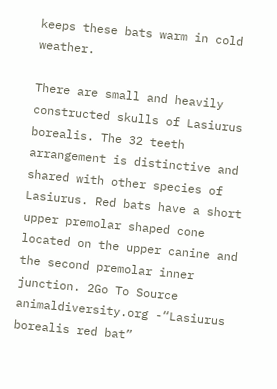keeps these bats warm in cold weather.

There are small and heavily constructed skulls of Lasiurus borealis. The 32 teeth arrangement is distinctive and shared with other species of Lasiurus. Red bats have a short upper premolar shaped cone located on the upper canine and the second premolar inner junction. 2Go To Source animaldiversity.org -“Lasiurus borealis red bat”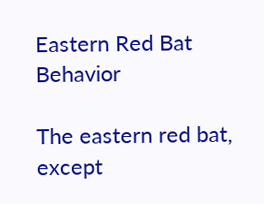Eastern Red Bat Behavior

The eastern red bat, except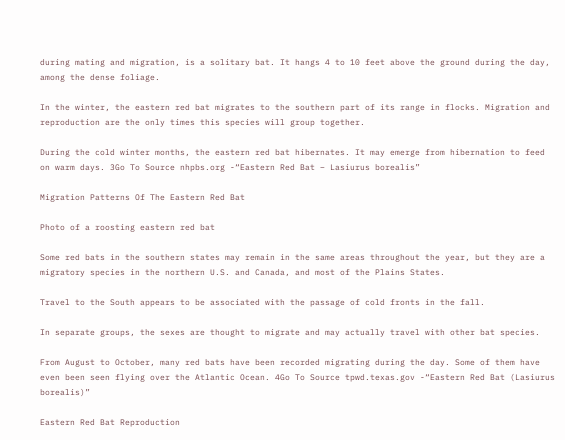during mating and migration, is a solitary bat. It hangs 4 to 10 feet above the ground during the day, among the dense foliage.

In the winter, the eastern red bat migrates to the southern part of its range in flocks. Migration and reproduction are the only times this species will group together.

During the cold winter months, the eastern red bat hibernates. It may emerge from hibernation to feed on warm days. 3Go To Source nhpbs.org -“Eastern Red Bat – Lasiurus borealis”

Migration Patterns Of The Eastern Red Bat

Photo of a roosting eastern red bat

Some red bats in the southern states may remain in the same areas throughout the year, but they are a migratory species in the northern U.S. and Canada, and most of the Plains States.

Travel to the South appears to be associated with the passage of cold fronts in the fall.

In separate groups, the sexes are thought to migrate and may actually travel with other bat species.

From August to October, many red bats have been recorded migrating during the day. Some of them have even been seen flying over the Atlantic Ocean. 4Go To Source tpwd.texas.gov -“Eastern Red Bat (Lasiurus borealis)”

Eastern Red Bat Reproduction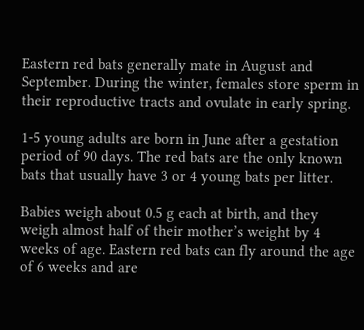Eastern red bats generally mate in August and September. During the winter, females store sperm in their reproductive tracts and ovulate in early spring.

1-5 young adults are born in June after a gestation period of 90 days. The red bats are the only known bats that usually have 3 or 4 young bats per litter.

Babies weigh about 0.5 g each at birth, and they weigh almost half of their mother’s weight by 4 weeks of age. Eastern red bats can fly around the age of 6 weeks and are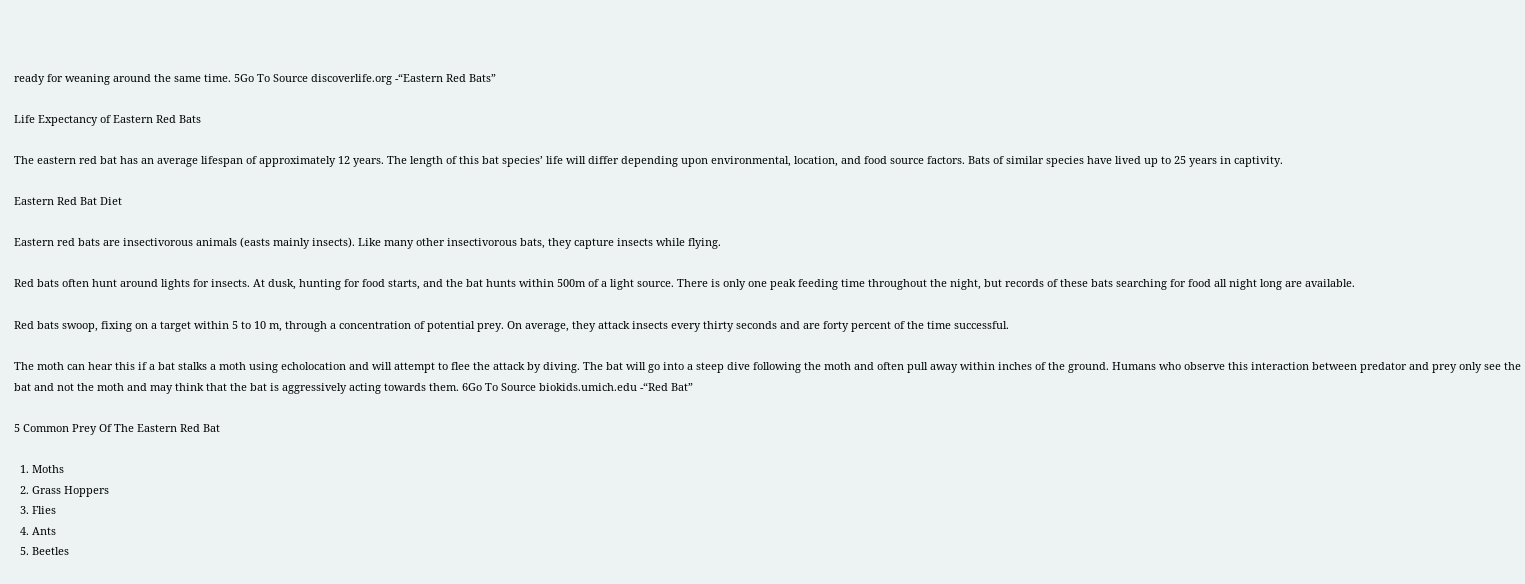ready for weaning around the same time. 5Go To Source discoverlife.org -“Eastern Red Bats”

Life Expectancy of Eastern Red Bats

The eastern red bat has an average lifespan of approximately 12 years. The length of this bat species’ life will differ depending upon environmental, location, and food source factors. Bats of similar species have lived up to 25 years in captivity.

Eastern Red Bat Diet

Eastern red bats are insectivorous animals (easts mainly insects). Like many other insectivorous bats, they capture insects while flying.

Red bats often hunt around lights for insects. At dusk, hunting for food starts, and the bat hunts within 500m of a light source. There is only one peak feeding time throughout the night, but records of these bats searching for food all night long are available.

Red bats swoop, fixing on a target within 5 to 10 m, through a concentration of potential prey. On average, they attack insects every thirty seconds and are forty percent of the time successful.

The moth can hear this if a bat stalks a moth using echolocation and will attempt to flee the attack by diving. The bat will go into a steep dive following the moth and often pull away within inches of the ground. Humans who observe this interaction between predator and prey only see the bat and not the moth and may think that the bat is aggressively acting towards them. 6Go To Source biokids.umich.edu -“Red Bat”

5 Common Prey Of The Eastern Red Bat

  1. Moths
  2. Grass Hoppers
  3. Flies
  4. Ants
  5. Beetles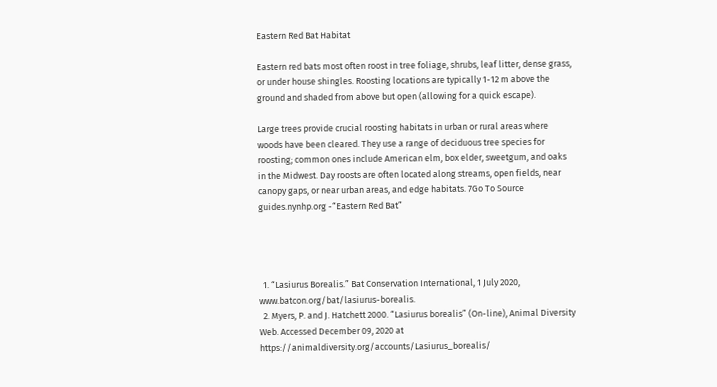Eastern Red Bat Habitat

Eastern red bats most often roost in tree foliage, shrubs, leaf litter, dense grass, or under house shingles. Roosting locations are typically 1-12 m above the ground and shaded from above but open (allowing for a quick escape).

Large trees provide crucial roosting habitats in urban or rural areas where woods have been cleared. They use a range of deciduous tree species for roosting; common ones include American elm, box elder, sweetgum, and oaks in the Midwest. Day roosts are often located along streams, open fields, near canopy gaps, or near urban areas, and edge habitats. 7Go To Source guides.nynhp.org -“Eastern Red Bat”




  1. “Lasiurus Borealis.” Bat Conservation International, 1 July 2020, www.batcon.org/bat/lasiurus-borealis.
  2. Myers, P. and J. Hatchett 2000. “Lasiurus borealis” (On-line), Animal Diversity Web. Accessed December 09, 2020 at https://animaldiversity.org/accounts/Lasiurus_borealis/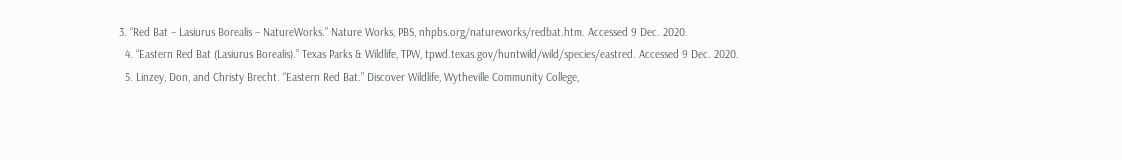3. “Red Bat – Lasiurus Borealis – NatureWorks.” Nature Works, PBS, nhpbs.org/natureworks/redbat.htm. Accessed 9 Dec. 2020.
  4. “Eastern Red Bat (Lasiurus Borealis).” Texas Parks & Wildlife, TPW, tpwd.texas.gov/huntwild/wild/species/eastred. Accessed 9 Dec. 2020.
  5. Linzey, Don, and Christy Brecht. “Eastern Red Bat.” Discover Wildlife, Wytheville Community College,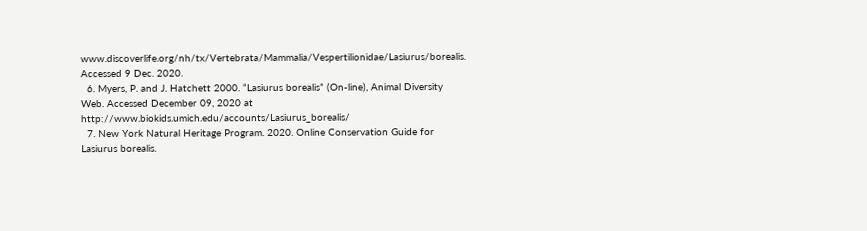www.discoverlife.org/nh/tx/Vertebrata/Mammalia/Vespertilionidae/Lasiurus/borealis. Accessed 9 Dec. 2020.
  6. Myers, P. and J. Hatchett 2000. “Lasiurus borealis” (On-line), Animal Diversity Web. Accessed December 09, 2020 at http://www.biokids.umich.edu/accounts/Lasiurus_borealis/
  7. New York Natural Heritage Program. 2020. Online Conservation Guide for Lasiurus borealis.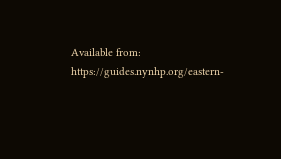Available from: https://guides.nynhp.org/eastern-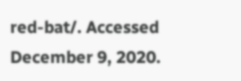red-bat/. Accessed December 9, 2020.